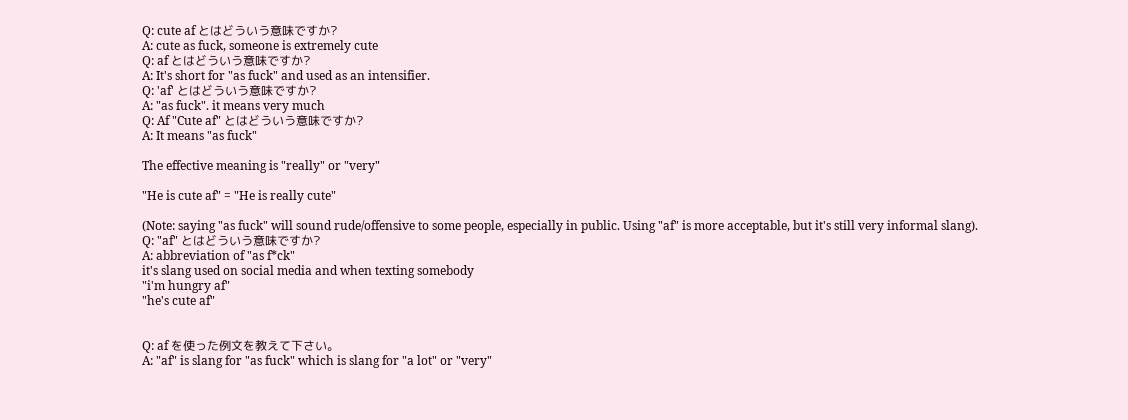Q: cute af とはどういう意味ですか?
A: cute as fuck, someone is extremely cute
Q: af とはどういう意味ですか?
A: It's short for "as fuck" and used as an intensifier.
Q: 'af' とはどういう意味ですか?
A: "as fuck". it means very much
Q: Af "Cute af" とはどういう意味ですか?
A: It means "as fuck"

The effective meaning is "really" or "very"

"He is cute af" = "He is really cute"

(Note: saying "as fuck" will sound rude/offensive to some people, especially in public. Using "af" is more acceptable, but it's still very informal slang).
Q: "af" とはどういう意味ですか?
A: abbreviation of "as f*ck"
it's slang used on social media and when texting somebody
"i'm hungry af"
"he's cute af"


Q: af を使った例文を教えて下さい。
A: "af" is slang for "as fuck" which is slang for "a lot" or "very"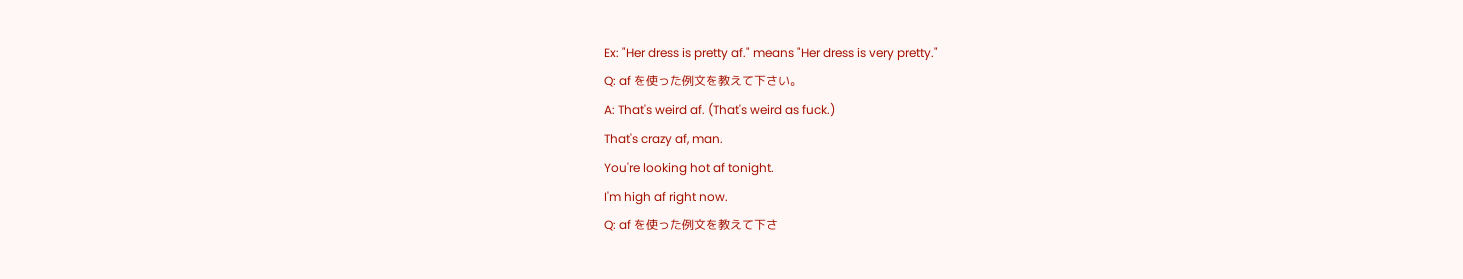Ex: "Her dress is pretty af." means "Her dress is very pretty."
Q: af を使った例文を教えて下さい。
A: That's weird af. (That's weird as fuck.)
That's crazy af, man.
You're looking hot af tonight.
I'm high af right now.
Q: af を使った例文を教えて下さ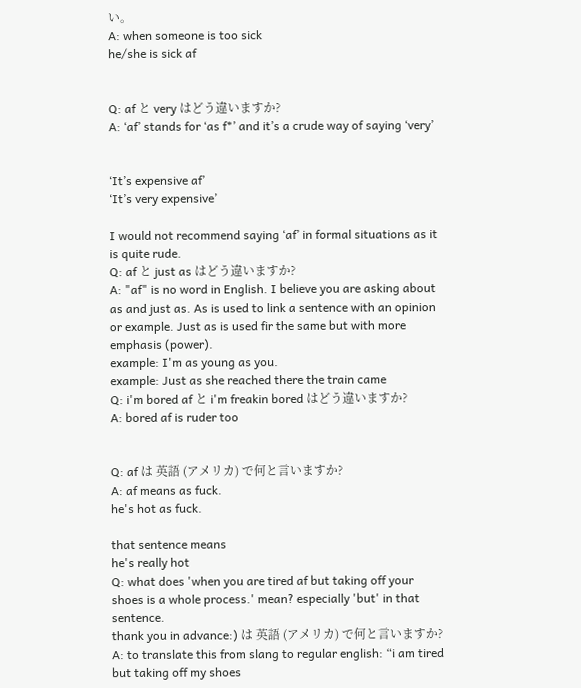い。
A: when someone is too sick
he/she is sick af


Q: af と very はどう違いますか?
A: ‘af’ stands for ‘as f*’ and it’s a crude way of saying ‘very’


‘It’s expensive af’
‘It’s very expensive’

I would not recommend saying ‘af’ in formal situations as it is quite rude.
Q: af と just as はどう違いますか?
A: "af" is no word in English. I believe you are asking about as and just as. As is used to link a sentence with an opinion or example. Just as is used fir the same but with more emphasis (power).
example: I'm as young as you.
example: Just as she reached there the train came
Q: i'm bored af と i'm freakin bored はどう違いますか?
A: bored af is ruder too


Q: af は 英語 (アメリカ) で何と言いますか?
A: af means as fuck.
he's hot as fuck.

that sentence means
he's really hot
Q: what does 'when you are tired af but taking off your shoes is a whole process.' mean? especially 'but' in that sentence.
thank you in advance:) は 英語 (アメリカ) で何と言いますか?
A: to translate this from slang to regular english: “i am tired but taking off my shoes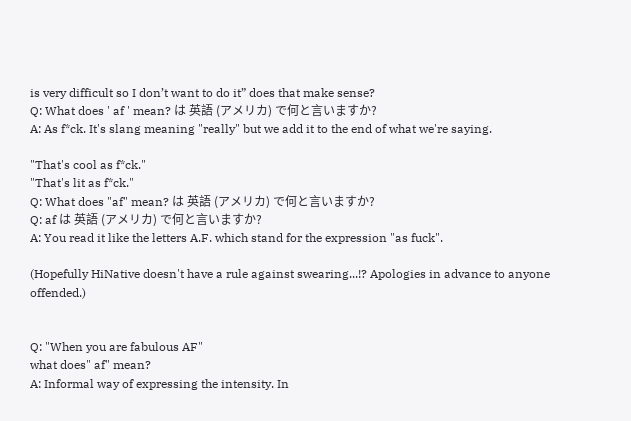is very difficult so I don’t want to do it” does that make sense?
Q: What does ' af ' mean? は 英語 (アメリカ) で何と言いますか?
A: As f*ck. It's slang meaning "really" but we add it to the end of what we're saying.

"That's cool as f*ck."
"That's lit as f*ck."
Q: What does "af" mean? は 英語 (アメリカ) で何と言いますか?
Q: af は 英語 (アメリカ) で何と言いますか?
A: You read it like the letters A.F. which stand for the expression "as fuck".

(Hopefully HiNative doesn't have a rule against swearing...!? Apologies in advance to anyone offended.)


Q: "When you are fabulous AF"
what does" af" mean?
A: Informal way of expressing the intensity. In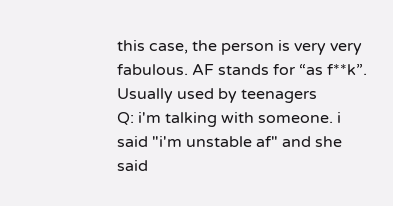this case, the person is very very fabulous. AF stands for “as f**k”. Usually used by teenagers
Q: i'm talking with someone. i said "i'm unstable af" and she said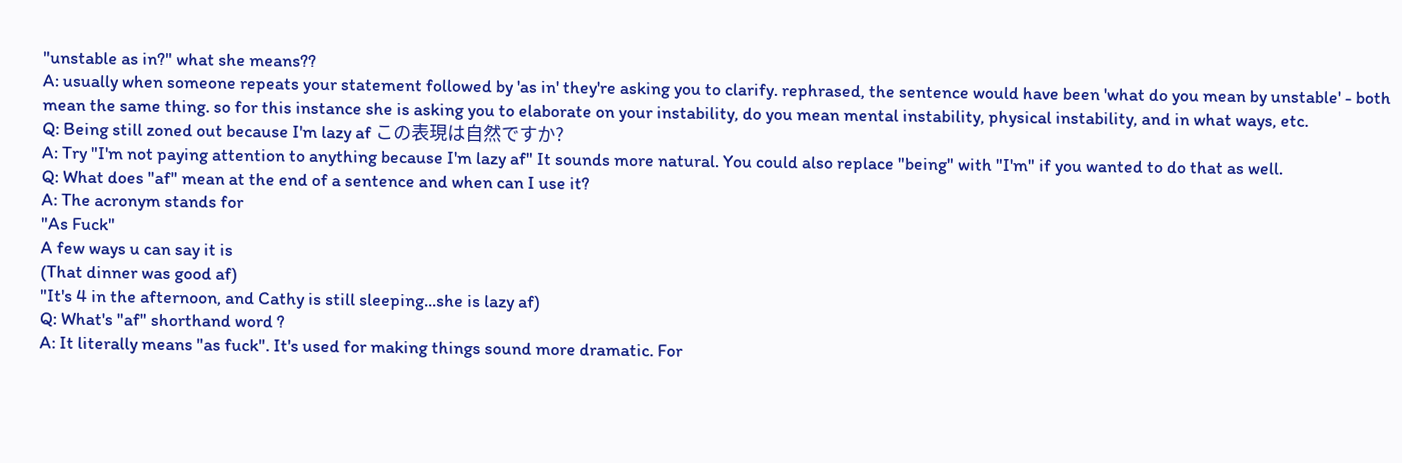"unstable as in?" what she means??
A: usually when someone repeats your statement followed by 'as in' they're asking you to clarify. rephrased, the sentence would have been 'what do you mean by unstable' - both mean the same thing. so for this instance she is asking you to elaborate on your instability, do you mean mental instability, physical instability, and in what ways, etc.
Q: Being still zoned out because I'm lazy af この表現は自然ですか?
A: Try "I'm not paying attention to anything because I'm lazy af" It sounds more natural. You could also replace "being" with "I'm" if you wanted to do that as well.
Q: What does "af" mean at the end of a sentence and when can I use it?
A: The acronym stands for
"As Fuck"
A few ways u can say it is
(That dinner was good af)
"It's 4 in the afternoon, and Cathy is still sleeping...she is lazy af)
Q: What's "af" shorthand word ?
A: It literally means "as fuck". It's used for making things sound more dramatic. For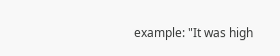example: "It was high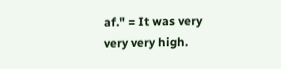af." = It was very very very high.